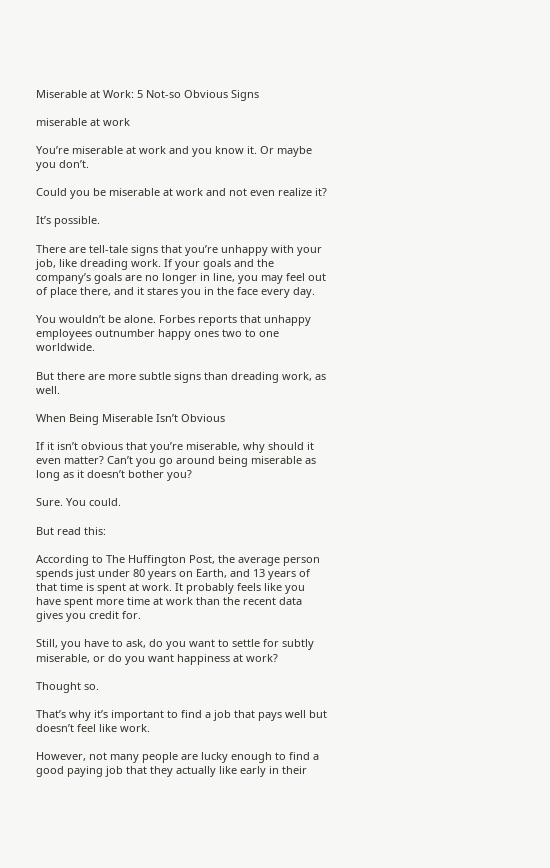Miserable at Work: 5 Not-so Obvious Signs

miserable at work

You’re miserable at work and you know it. Or maybe you don’t.

Could you be miserable at work and not even realize it?

It’s possible.

There are tell-tale signs that you’re unhappy with your job, like dreading work. If your goals and the company’s goals are no longer in line, you may feel out of place there, and it stares you in the face every day.

You wouldn’t be alone. Forbes reports that unhappy employees outnumber happy ones two to one worldwide.

But there are more subtle signs than dreading work, as well.

When Being Miserable Isn’t Obvious

If it isn’t obvious that you’re miserable, why should it even matter? Can’t you go around being miserable as long as it doesn’t bother you?

Sure. You could.

But read this:

According to The Huffington Post, the average person spends just under 80 years on Earth, and 13 years of that time is spent at work. It probably feels like you have spent more time at work than the recent data gives you credit for.

Still, you have to ask, do you want to settle for subtly miserable, or do you want happiness at work?

Thought so.

That’s why it’s important to find a job that pays well but doesn’t feel like work.

However, not many people are lucky enough to find a good paying job that they actually like early in their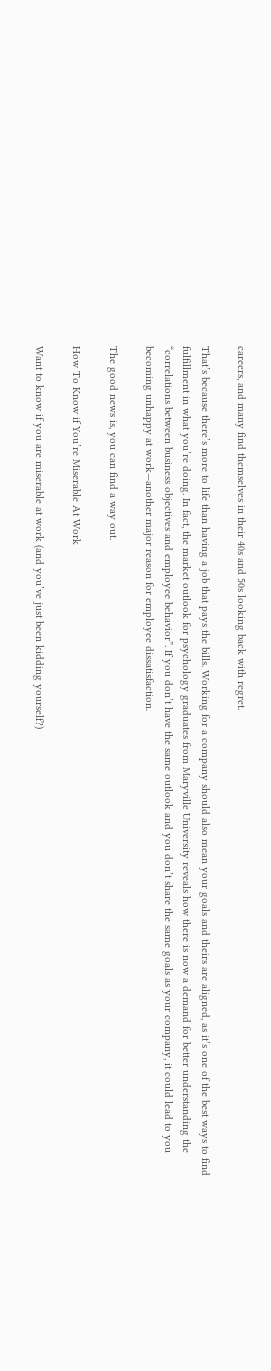careers, and many find themselves in their 40s and 50s looking back with regret.

That’s because there’s more to life than having a job that pays the bills. Working for a company should also mean your goals and theirs are aligned, as it’s one of the best ways to find fulfillment in what you’re doing. In fact, the market outlook for psychology graduates from Maryville University reveals how there is now a demand for better understanding the “correlations between business objectives and employee behavior”. If you don’t have the same outlook and you don’t share the same goals as your company, it could lead to you becoming unhappy at work—another major reason for employee dissatisfaction.

The good news is, you can find a way out.

How To Know if You’re Miserable At Work

Want to know if you are miserable at work (and you’ve just been kidding yourself?)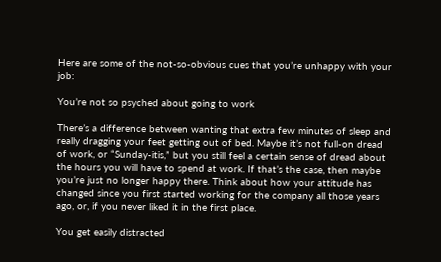Here are some of the not-so-obvious cues that you’re unhappy with your job:

You’re not so psyched about going to work

There’s a difference between wanting that extra few minutes of sleep and really dragging your feet getting out of bed. Maybe it’s not full-on dread of work, or “Sunday-itis,” but you still feel a certain sense of dread about the hours you will have to spend at work. If that’s the case, then maybe you’re just no longer happy there. Think about how your attitude has changed since you first started working for the company all those years ago, or, if you never liked it in the first place.

You get easily distracted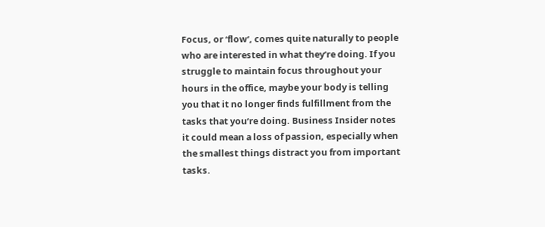Focus, or ‘flow’, comes quite naturally to people who are interested in what they’re doing. If you struggle to maintain focus throughout your hours in the office, maybe your body is telling you that it no longer finds fulfillment from the tasks that you’re doing. Business Insider notes it could mean a loss of passion, especially when the smallest things distract you from important tasks.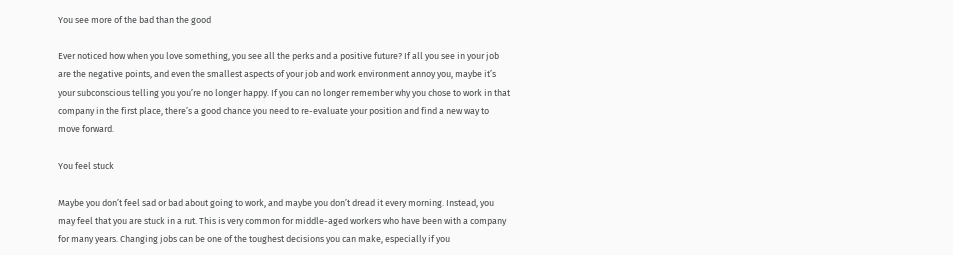You see more of the bad than the good

Ever noticed how when you love something, you see all the perks and a positive future? If all you see in your job are the negative points, and even the smallest aspects of your job and work environment annoy you, maybe it’s your subconscious telling you you’re no longer happy. If you can no longer remember why you chose to work in that company in the first place, there’s a good chance you need to re-evaluate your position and find a new way to move forward.

You feel stuck

Maybe you don’t feel sad or bad about going to work, and maybe you don’t dread it every morning. Instead, you may feel that you are stuck in a rut. This is very common for middle-aged workers who have been with a company for many years. Changing jobs can be one of the toughest decisions you can make, especially if you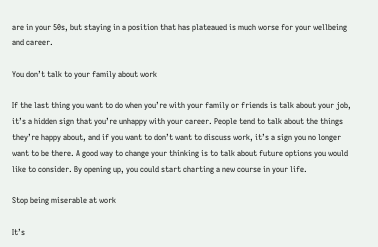are in your 50s, but staying in a position that has plateaued is much worse for your wellbeing and career.

You don’t talk to your family about work

If the last thing you want to do when you’re with your family or friends is talk about your job, it’s a hidden sign that you’re unhappy with your career. People tend to talk about the things they’re happy about, and if you want to don’t want to discuss work, it’s a sign you no longer want to be there. A good way to change your thinking is to talk about future options you would like to consider. By opening up, you could start charting a new course in your life.

Stop being miserable at work

It’s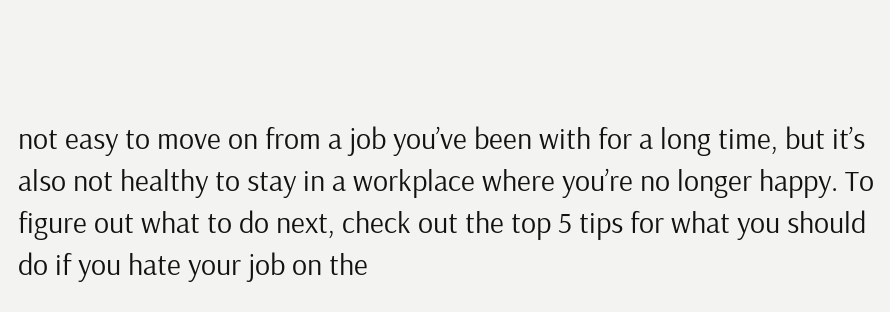not easy to move on from a job you’ve been with for a long time, but it’s also not healthy to stay in a workplace where you’re no longer happy. To figure out what to do next, check out the top 5 tips for what you should do if you hate your job on the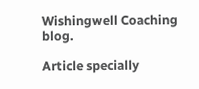Wishingwell Coaching blog.

Article specially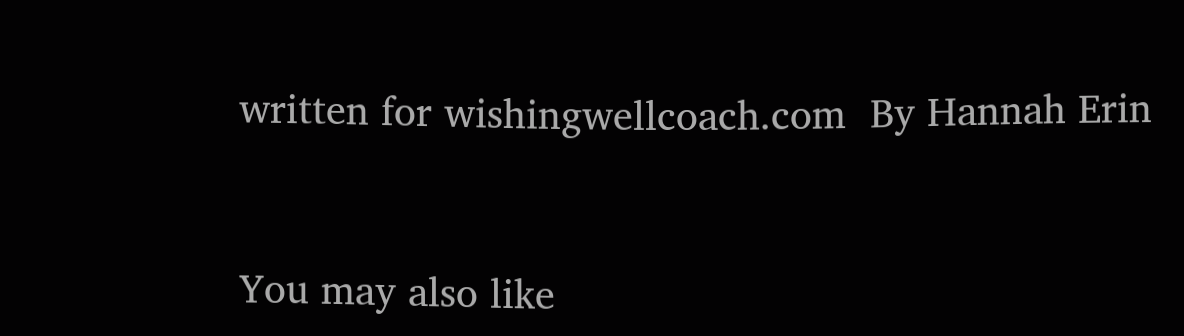written for wishingwellcoach.com  By Hannah Erin


You may also like